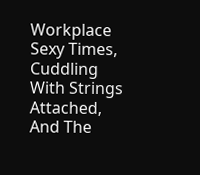Workplace Sexy Times, Cuddling With Strings Attached, And The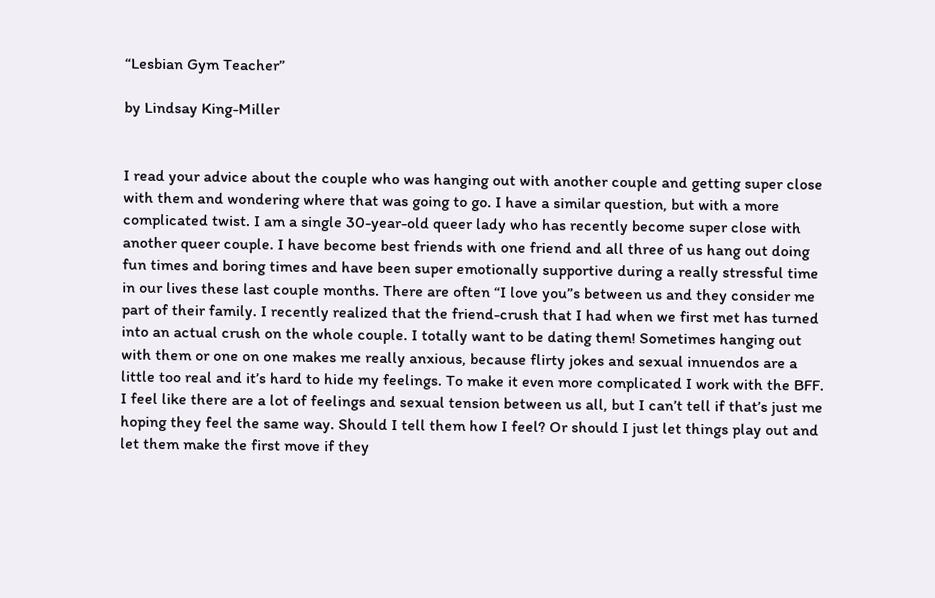“Lesbian Gym Teacher”

by Lindsay King-Miller


I read your advice about the couple who was hanging out with another couple and getting super close with them and wondering where that was going to go. I have a similar question, but with a more complicated twist. I am a single 30-year-old queer lady who has recently become super close with another queer couple. I have become best friends with one friend and all three of us hang out doing fun times and boring times and have been super emotionally supportive during a really stressful time in our lives these last couple months. There are often “I love you”s between us and they consider me part of their family. I recently realized that the friend-crush that I had when we first met has turned into an actual crush on the whole couple. I totally want to be dating them! Sometimes hanging out with them or one on one makes me really anxious, because flirty jokes and sexual innuendos are a little too real and it’s hard to hide my feelings. To make it even more complicated I work with the BFF. I feel like there are a lot of feelings and sexual tension between us all, but I can’t tell if that’s just me hoping they feel the same way. Should I tell them how I feel? Or should I just let things play out and let them make the first move if they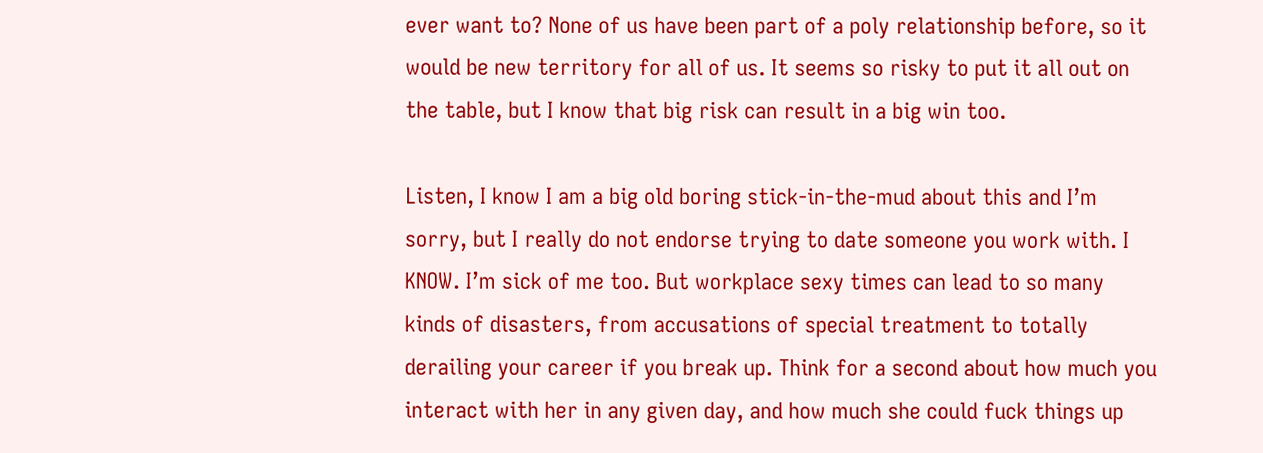ever want to? None of us have been part of a poly relationship before, so it would be new territory for all of us. It seems so risky to put it all out on the table, but I know that big risk can result in a big win too.

Listen, I know I am a big old boring stick-in-the-mud about this and I’m sorry, but I really do not endorse trying to date someone you work with. I KNOW. I’m sick of me too. But workplace sexy times can lead to so many kinds of disasters, from accusations of special treatment to totally derailing your career if you break up. Think for a second about how much you interact with her in any given day, and how much she could fuck things up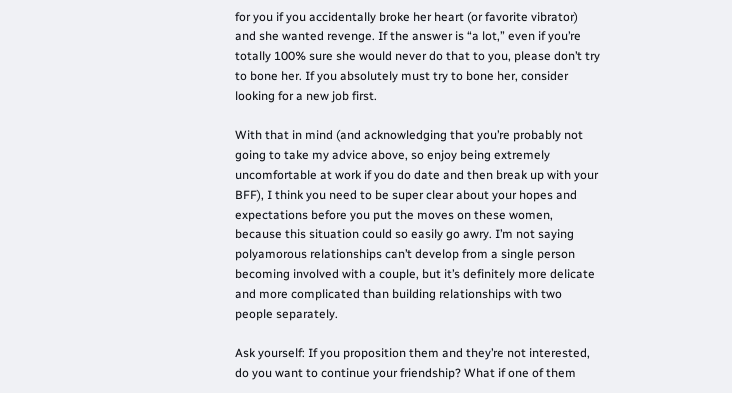for you if you accidentally broke her heart (or favorite vibrator) and she wanted revenge. If the answer is “a lot,” even if you’re totally 100% sure she would never do that to you, please don’t try to bone her. If you absolutely must try to bone her, consider looking for a new job first.

With that in mind (and acknowledging that you’re probably not going to take my advice above, so enjoy being extremely uncomfortable at work if you do date and then break up with your BFF), I think you need to be super clear about your hopes and expectations before you put the moves on these women, because this situation could so easily go awry. I’m not saying polyamorous relationships can’t develop from a single person becoming involved with a couple, but it’s definitely more delicate and more complicated than building relationships with two people separately.

Ask yourself: If you proposition them and they’re not interested, do you want to continue your friendship? What if one of them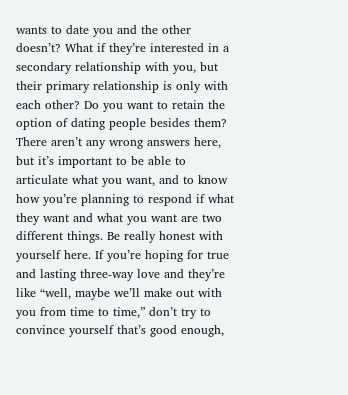wants to date you and the other doesn’t? What if they’re interested in a secondary relationship with you, but their primary relationship is only with each other? Do you want to retain the option of dating people besides them? There aren’t any wrong answers here, but it’s important to be able to articulate what you want, and to know how you’re planning to respond if what they want and what you want are two different things. Be really honest with yourself here. If you’re hoping for true and lasting three-way love and they’re like “well, maybe we’ll make out with you from time to time,” don’t try to convince yourself that’s good enough,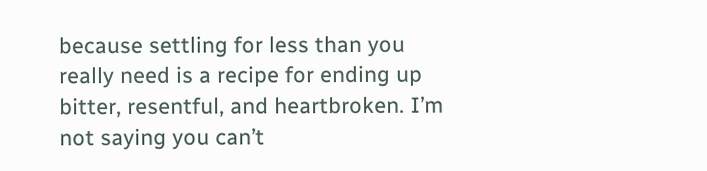because settling for less than you really need is a recipe for ending up bitter, resentful, and heartbroken. I’m not saying you can’t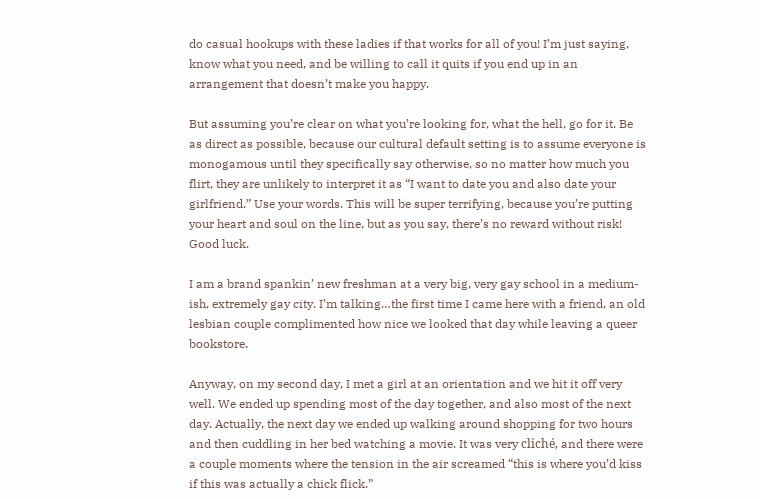do casual hookups with these ladies if that works for all of you! I’m just saying, know what you need, and be willing to call it quits if you end up in an arrangement that doesn’t make you happy.

But assuming you’re clear on what you’re looking for, what the hell, go for it. Be as direct as possible, because our cultural default setting is to assume everyone is monogamous until they specifically say otherwise, so no matter how much you flirt, they are unlikely to interpret it as “I want to date you and also date your girlfriend.” Use your words. This will be super terrifying, because you’re putting your heart and soul on the line, but as you say, there’s no reward without risk! Good luck.

I am a brand spankin’ new freshman at a very big, very gay school in a medium-ish, extremely gay city. I’m talking…the first time I came here with a friend, an old lesbian couple complimented how nice we looked that day while leaving a queer bookstore.

Anyway, on my second day, I met a girl at an orientation and we hit it off very well. We ended up spending most of the day together, and also most of the next day. Actually, the next day we ended up walking around shopping for two hours and then cuddling in her bed watching a movie. It was very cliché, and there were a couple moments where the tension in the air screamed “this is where you’d kiss if this was actually a chick flick.”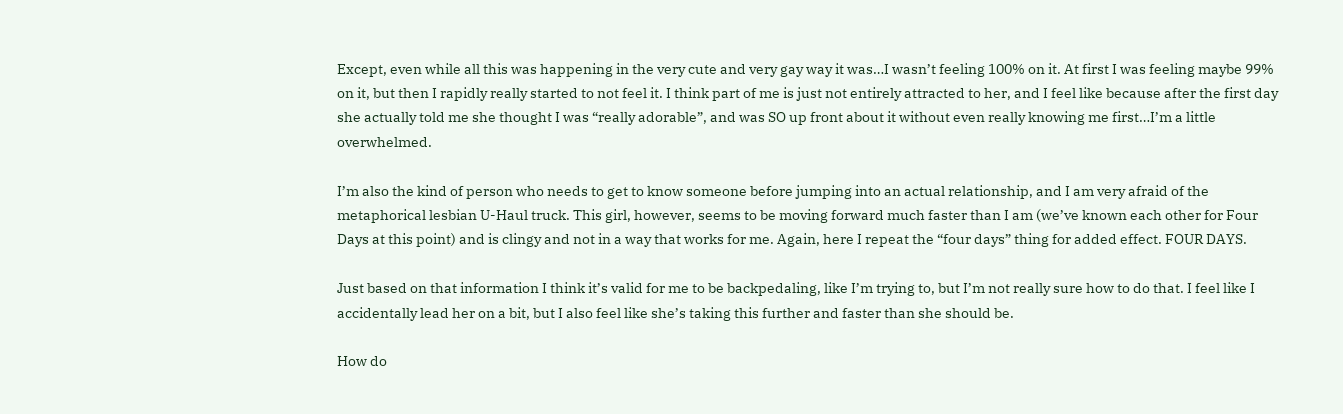Except, even while all this was happening in the very cute and very gay way it was…I wasn’t feeling 100% on it. At first I was feeling maybe 99% on it, but then I rapidly really started to not feel it. I think part of me is just not entirely attracted to her, and I feel like because after the first day she actually told me she thought I was “really adorable”, and was SO up front about it without even really knowing me first…I’m a little overwhelmed.

I’m also the kind of person who needs to get to know someone before jumping into an actual relationship, and I am very afraid of the metaphorical lesbian U-Haul truck. This girl, however, seems to be moving forward much faster than I am (we’ve known each other for Four Days at this point) and is clingy and not in a way that works for me. Again, here I repeat the “four days” thing for added effect. FOUR DAYS.

Just based on that information I think it’s valid for me to be backpedaling, like I’m trying to, but I’m not really sure how to do that. I feel like I accidentally lead her on a bit, but I also feel like she’s taking this further and faster than she should be.

How do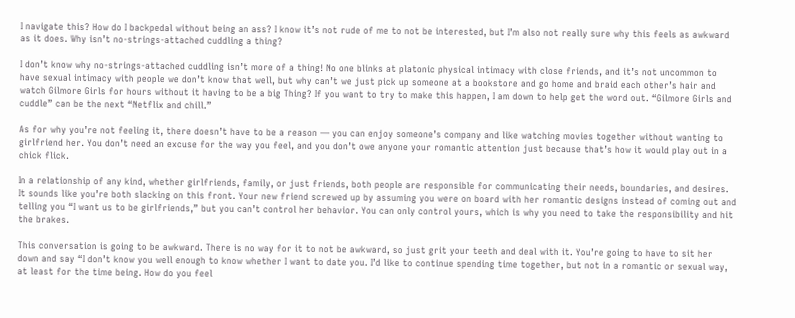I navigate this? How do I backpedal without being an ass? I know it’s not rude of me to not be interested, but I’m also not really sure why this feels as awkward as it does. Why isn’t no-strings-attached cuddling a thing?

I don’t know why no-strings-attached cuddling isn’t more of a thing! No one blinks at platonic physical intimacy with close friends, and it’s not uncommon to have sexual intimacy with people we don’t know that well, but why can’t we just pick up someone at a bookstore and go home and braid each other’s hair and watch Gilmore Girls for hours without it having to be a big Thing? If you want to try to make this happen, I am down to help get the word out. “Gilmore Girls and cuddle” can be the next “Netflix and chill.”

As for why you’re not feeling it, there doesn’t have to be a reason — you can enjoy someone’s company and like watching movies together without wanting to girlfriend her. You don’t need an excuse for the way you feel, and you don’t owe anyone your romantic attention just because that’s how it would play out in a chick flick.

In a relationship of any kind, whether girlfriends, family, or just friends, both people are responsible for communicating their needs, boundaries, and desires. It sounds like you’re both slacking on this front. Your new friend screwed up by assuming you were on board with her romantic designs instead of coming out and telling you “I want us to be girlfriends,” but you can’t control her behavior. You can only control yours, which is why you need to take the responsibility and hit the brakes.

This conversation is going to be awkward. There is no way for it to not be awkward, so just grit your teeth and deal with it. You’re going to have to sit her down and say “I don’t know you well enough to know whether I want to date you. I’d like to continue spending time together, but not in a romantic or sexual way, at least for the time being. How do you feel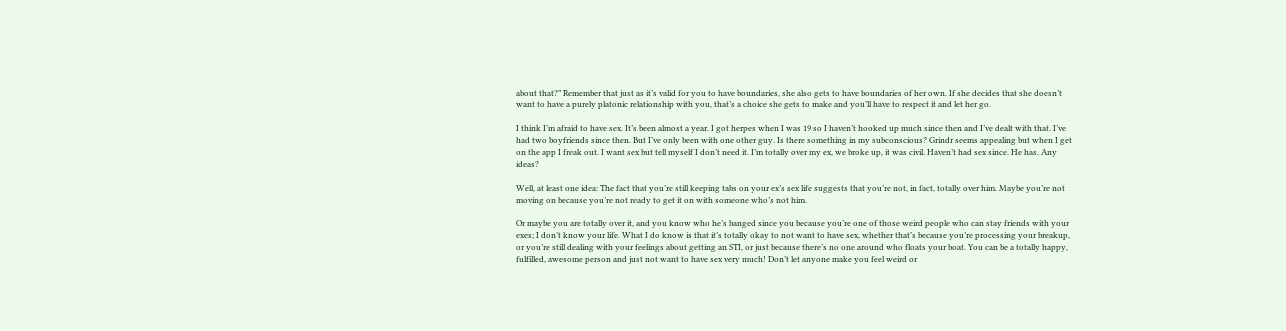about that?” Remember that just as it’s valid for you to have boundaries, she also gets to have boundaries of her own. If she decides that she doesn’t want to have a purely platonic relationship with you, that’s a choice she gets to make and you’ll have to respect it and let her go.

I think I’m afraid to have sex. It’s been almost a year. I got herpes when I was 19 so I haven’t hooked up much since then and I’ve dealt with that. I’ve had two boyfriends since then. But I’ve only been with one other guy. Is there something in my subconscious? Grindr seems appealing but when I get on the app I freak out. I want sex but tell myself I don’t need it. I’m totally over my ex, we broke up, it was civil. Haven’t had sex since. He has. Any ideas?

Well, at least one idea: The fact that you’re still keeping tabs on your ex’s sex life suggests that you’re not, in fact, totally over him. Maybe you’re not moving on because you’re not ready to get it on with someone who’s not him.

Or maybe you are totally over it, and you know who he’s banged since you because you’re one of those weird people who can stay friends with your exes; I don’t know your life. What I do know is that it’s totally okay to not want to have sex, whether that’s because you’re processing your breakup, or you’re still dealing with your feelings about getting an STI, or just because there’s no one around who floats your boat. You can be a totally happy, fulfilled, awesome person and just not want to have sex very much! Don’t let anyone make you feel weird or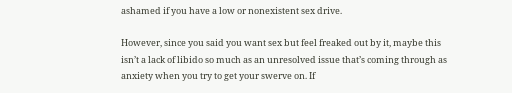ashamed if you have a low or nonexistent sex drive.

However, since you said you want sex but feel freaked out by it, maybe this isn’t a lack of libido so much as an unresolved issue that’s coming through as anxiety when you try to get your swerve on. If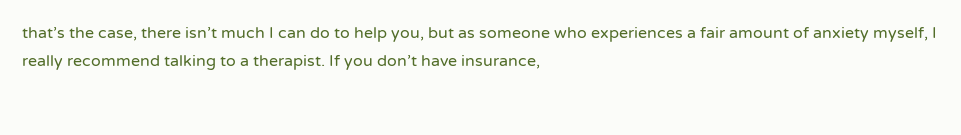that’s the case, there isn’t much I can do to help you, but as someone who experiences a fair amount of anxiety myself, I really recommend talking to a therapist. If you don’t have insurance,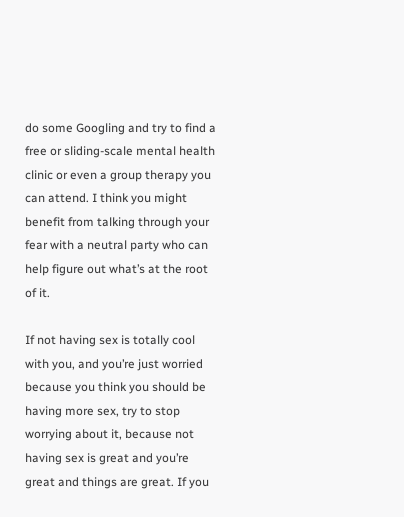do some Googling and try to find a free or sliding-scale mental health clinic or even a group therapy you can attend. I think you might benefit from talking through your fear with a neutral party who can help figure out what’s at the root of it.

If not having sex is totally cool with you, and you’re just worried because you think you should be having more sex, try to stop worrying about it, because not having sex is great and you’re great and things are great. If you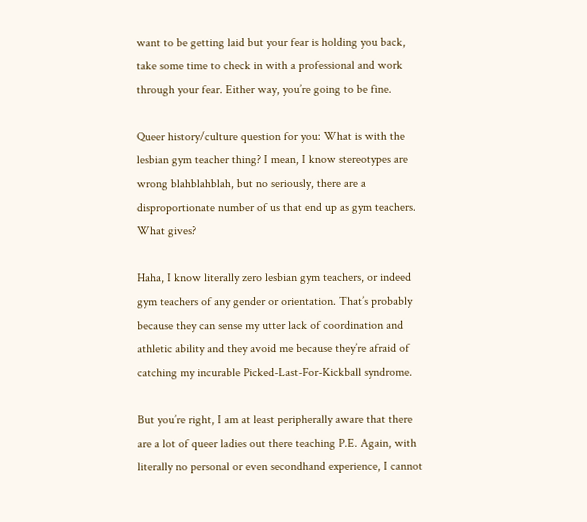want to be getting laid but your fear is holding you back, take some time to check in with a professional and work through your fear. Either way, you’re going to be fine.

Queer history/culture question for you: What is with the lesbian gym teacher thing? I mean, I know stereotypes are wrong blahblahblah, but no seriously, there are a disproportionate number of us that end up as gym teachers. What gives?

Haha, I know literally zero lesbian gym teachers, or indeed gym teachers of any gender or orientation. That’s probably because they can sense my utter lack of coordination and athletic ability and they avoid me because they’re afraid of catching my incurable Picked-Last-For-Kickball syndrome.

But you’re right, I am at least peripherally aware that there are a lot of queer ladies out there teaching P.E. Again, with literally no personal or even secondhand experience, I cannot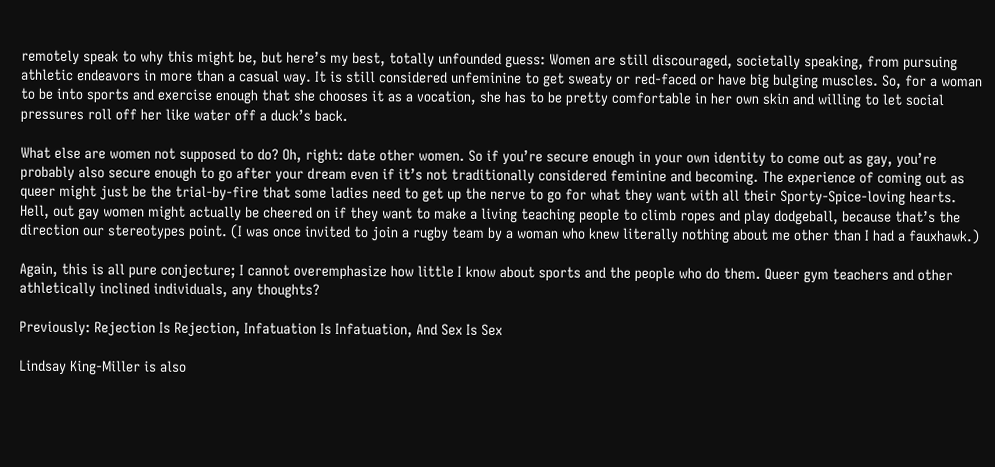remotely speak to why this might be, but here’s my best, totally unfounded guess: Women are still discouraged, societally speaking, from pursuing athletic endeavors in more than a casual way. It is still considered unfeminine to get sweaty or red-faced or have big bulging muscles. So, for a woman to be into sports and exercise enough that she chooses it as a vocation, she has to be pretty comfortable in her own skin and willing to let social pressures roll off her like water off a duck’s back.

What else are women not supposed to do? Oh, right: date other women. So if you’re secure enough in your own identity to come out as gay, you’re probably also secure enough to go after your dream even if it’s not traditionally considered feminine and becoming. The experience of coming out as queer might just be the trial-by-fire that some ladies need to get up the nerve to go for what they want with all their Sporty-Spice-loving hearts. Hell, out gay women might actually be cheered on if they want to make a living teaching people to climb ropes and play dodgeball, because that’s the direction our stereotypes point. (I was once invited to join a rugby team by a woman who knew literally nothing about me other than I had a fauxhawk.)

Again, this is all pure conjecture; I cannot overemphasize how little I know about sports and the people who do them. Queer gym teachers and other athletically inclined individuals, any thoughts?

Previously: Rejection Is Rejection, Infatuation Is Infatuation, And Sex Is Sex

Lindsay King-Miller is also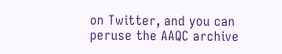on Twitter, and you can peruse the AAQC archive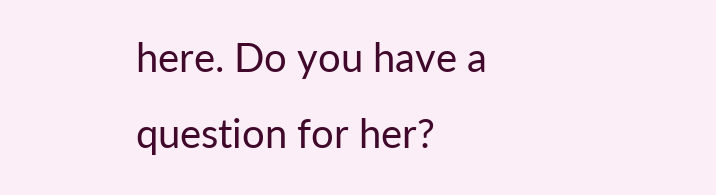here. Do you have a question for her?